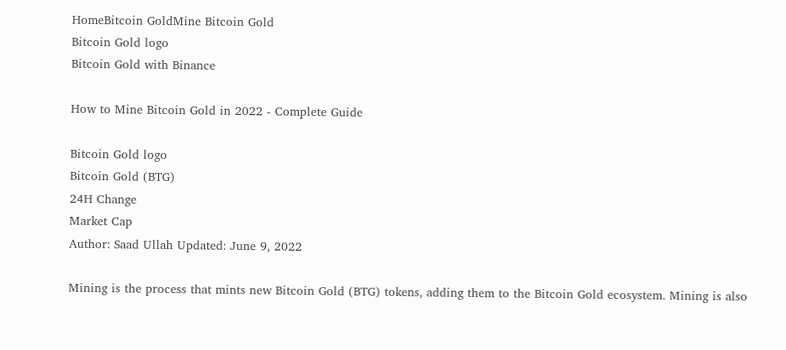HomeBitcoin GoldMine Bitcoin Gold
Bitcoin Gold logo
Bitcoin Gold with Binance

How to Mine Bitcoin Gold in 2022 - Complete Guide

Bitcoin Gold logo
Bitcoin Gold (BTG)
24H Change
Market Cap
Author: Saad Ullah Updated: June 9, 2022

Mining is the process that mints new Bitcoin Gold (BTG) tokens, adding them to the Bitcoin Gold ecosystem. Mining is also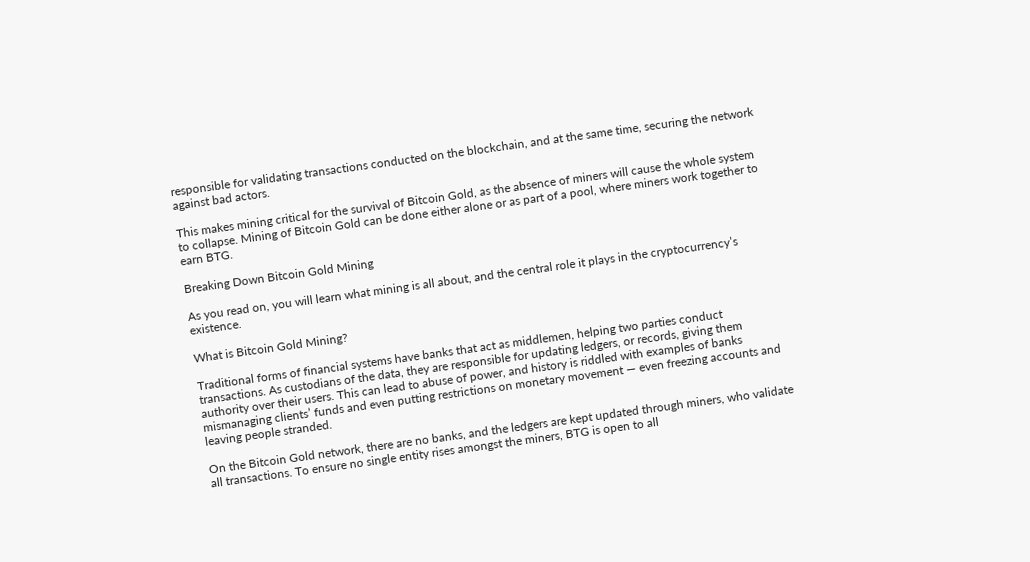responsible for validating transactions conducted on the blockchain, and at the same time, securing the network against bad actors.

This makes mining critical for the survival of Bitcoin Gold, as the absence of miners will cause the whole system to collapse. Mining of Bitcoin Gold can be done either alone or as part of a pool, where miners work together to earn BTG.

Breaking Down Bitcoin Gold Mining

As you read on, you will learn what mining is all about, and the central role it plays in the cryptocurrency’s existence.

What is Bitcoin Gold Mining?

Traditional forms of financial systems have banks that act as middlemen, helping two parties conduct transactions. As custodians of the data, they are responsible for updating ledgers, or records, giving them authority over their users. This can lead to abuse of power, and history is riddled with examples of banks mismanaging clients’ funds and even putting restrictions on monetary movement — even freezing accounts and leaving people stranded.

On the Bitcoin Gold network, there are no banks, and the ledgers are kept updated through miners, who validate all transactions. To ensure no single entity rises amongst the miners, BTG is open to all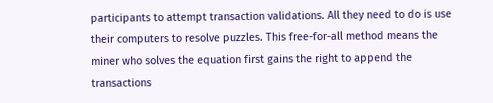participants to attempt transaction validations. All they need to do is use their computers to resolve puzzles. This free-for-all method means the miner who solves the equation first gains the right to append the transactions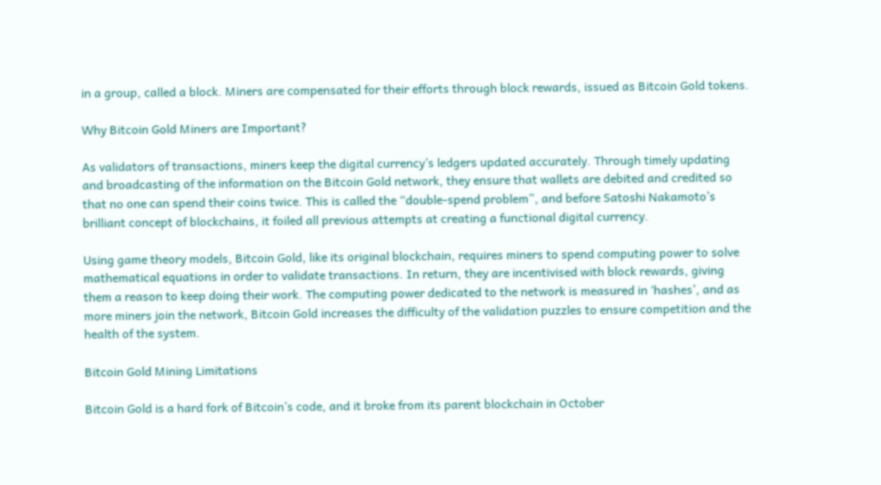in a group, called a block. Miners are compensated for their efforts through block rewards, issued as Bitcoin Gold tokens.

Why Bitcoin Gold Miners are Important?

As validators of transactions, miners keep the digital currency’s ledgers updated accurately. Through timely updating and broadcasting of the information on the Bitcoin Gold network, they ensure that wallets are debited and credited so that no one can spend their coins twice. This is called the “double-spend problem”, and before Satoshi Nakamoto’s brilliant concept of blockchains, it foiled all previous attempts at creating a functional digital currency.

Using game theory models, Bitcoin Gold, like its original blockchain, requires miners to spend computing power to solve mathematical equations in order to validate transactions. In return, they are incentivised with block rewards, giving them a reason to keep doing their work. The computing power dedicated to the network is measured in ‘hashes’, and as more miners join the network, Bitcoin Gold increases the difficulty of the validation puzzles to ensure competition and the health of the system.

Bitcoin Gold Mining Limitations

Bitcoin Gold is a hard fork of Bitcoin’s code, and it broke from its parent blockchain in October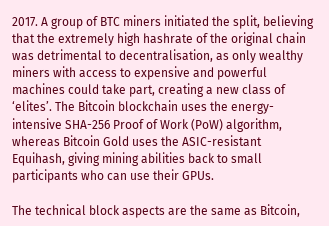2017. A group of BTC miners initiated the split, believing that the extremely high hashrate of the original chain was detrimental to decentralisation, as only wealthy miners with access to expensive and powerful machines could take part, creating a new class of ‘elites’. The Bitcoin blockchain uses the energy-intensive SHA-256 Proof of Work (PoW) algorithm, whereas Bitcoin Gold uses the ASIC-resistant Equihash, giving mining abilities back to small participants who can use their GPUs.

The technical block aspects are the same as Bitcoin,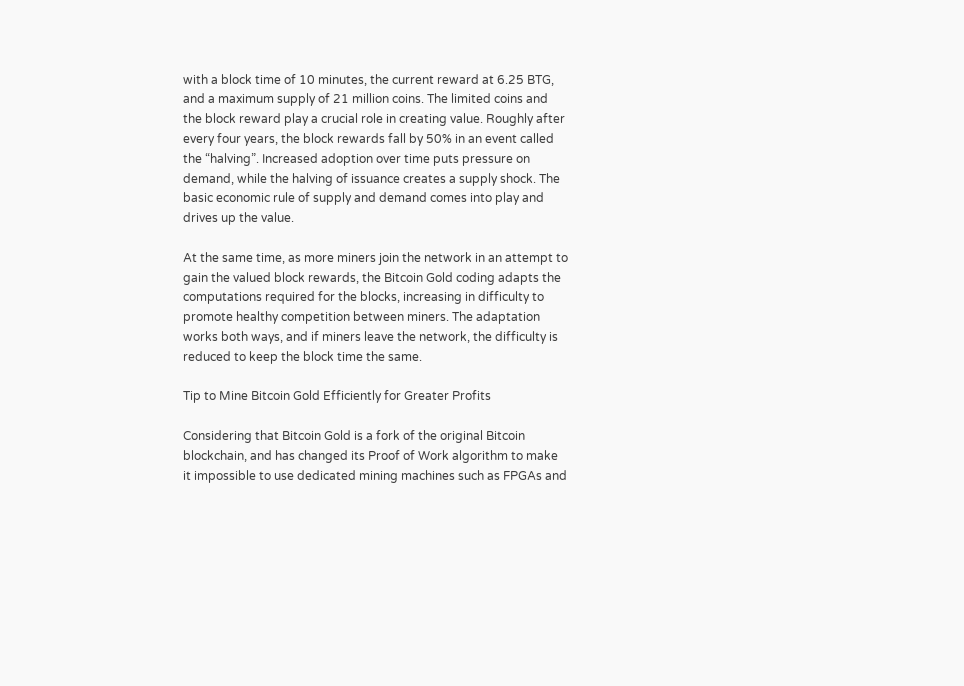with a block time of 10 minutes, the current reward at 6.25 BTG, and a maximum supply of 21 million coins. The limited coins and the block reward play a crucial role in creating value. Roughly after every four years, the block rewards fall by 50% in an event called the “halving”. Increased adoption over time puts pressure on demand, while the halving of issuance creates a supply shock. The basic economic rule of supply and demand comes into play and drives up the value.

At the same time, as more miners join the network in an attempt to gain the valued block rewards, the Bitcoin Gold coding adapts the computations required for the blocks, increasing in difficulty to promote healthy competition between miners. The adaptation works both ways, and if miners leave the network, the difficulty is reduced to keep the block time the same.

Tip to Mine Bitcoin Gold Efficiently for Greater Profits

Considering that Bitcoin Gold is a fork of the original Bitcoin blockchain, and has changed its Proof of Work algorithm to make it impossible to use dedicated mining machines such as FPGAs and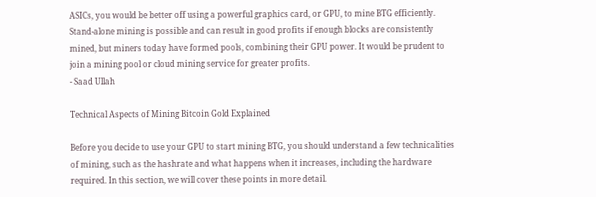ASICs, you would be better off using a powerful graphics card, or GPU, to mine BTG efficiently. Stand-alone mining is possible and can result in good profits if enough blocks are consistently mined, but miners today have formed pools, combining their GPU power. It would be prudent to join a mining pool or cloud mining service for greater profits.
- Saad Ullah

Technical Aspects of Mining Bitcoin Gold Explained

Before you decide to use your GPU to start mining BTG, you should understand a few technicalities of mining, such as the hashrate and what happens when it increases, including the hardware required. In this section, we will cover these points in more detail.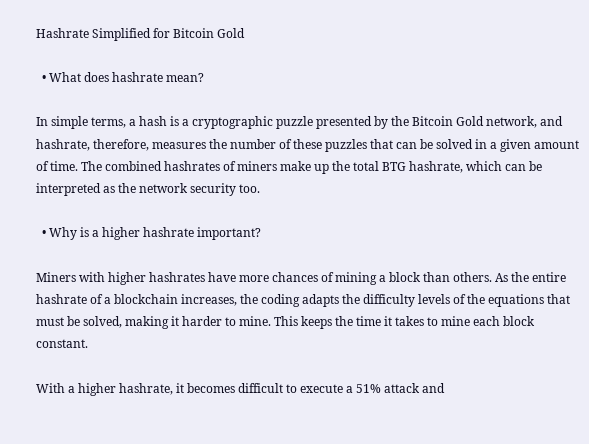Hashrate Simplified for Bitcoin Gold

  • What does hashrate mean?

In simple terms, a hash is a cryptographic puzzle presented by the Bitcoin Gold network, and hashrate, therefore, measures the number of these puzzles that can be solved in a given amount of time. The combined hashrates of miners make up the total BTG hashrate, which can be interpreted as the network security too.

  • Why is a higher hashrate important?

Miners with higher hashrates have more chances of mining a block than others. As the entire hashrate of a blockchain increases, the coding adapts the difficulty levels of the equations that must be solved, making it harder to mine. This keeps the time it takes to mine each block constant.

With a higher hashrate, it becomes difficult to execute a 51% attack and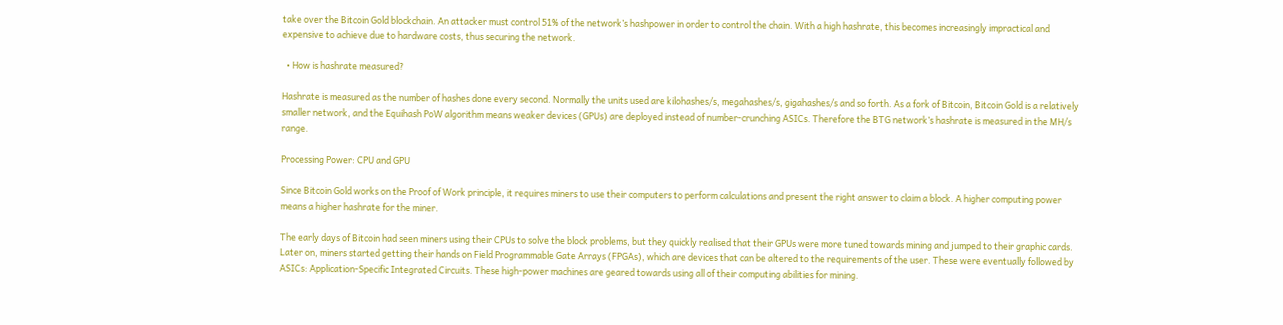take over the Bitcoin Gold blockchain. An attacker must control 51% of the network’s hashpower in order to control the chain. With a high hashrate, this becomes increasingly impractical and expensive to achieve due to hardware costs, thus securing the network.

  • How is hashrate measured?

Hashrate is measured as the number of hashes done every second. Normally the units used are kilohashes/s, megahashes/s, gigahashes/s and so forth. As a fork of Bitcoin, Bitcoin Gold is a relatively smaller network, and the Equihash PoW algorithm means weaker devices (GPUs) are deployed instead of number-crunching ASICs. Therefore the BTG network’s hashrate is measured in the MH/s range.

Processing Power: CPU and GPU

Since Bitcoin Gold works on the Proof of Work principle, it requires miners to use their computers to perform calculations and present the right answer to claim a block. A higher computing power means a higher hashrate for the miner.

The early days of Bitcoin had seen miners using their CPUs to solve the block problems, but they quickly realised that their GPUs were more tuned towards mining and jumped to their graphic cards. Later on, miners started getting their hands on Field Programmable Gate Arrays (FPGAs), which are devices that can be altered to the requirements of the user. These were eventually followed by ASICs: Application-Specific Integrated Circuits. These high-power machines are geared towards using all of their computing abilities for mining.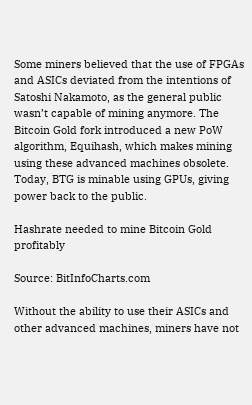Some miners believed that the use of FPGAs and ASICs deviated from the intentions of Satoshi Nakamoto, as the general public wasn’t capable of mining anymore. The Bitcoin Gold fork introduced a new PoW algorithm, Equihash, which makes mining using these advanced machines obsolete. Today, BTG is minable using GPUs, giving power back to the public.

Hashrate needed to mine Bitcoin Gold profitably

Source: BitInfoCharts.com

Without the ability to use their ASICs and other advanced machines, miners have not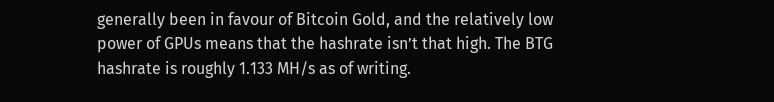generally been in favour of Bitcoin Gold, and the relatively low power of GPUs means that the hashrate isn’t that high. The BTG hashrate is roughly 1.133 MH/s as of writing.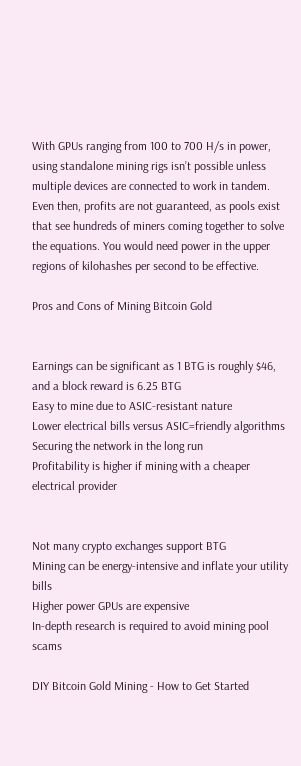With GPUs ranging from 100 to 700 H/s in power, using standalone mining rigs isn’t possible unless multiple devices are connected to work in tandem. Even then, profits are not guaranteed, as pools exist that see hundreds of miners coming together to solve the equations. You would need power in the upper regions of kilohashes per second to be effective.

Pros and Cons of Mining Bitcoin Gold


Earnings can be significant as 1 BTG is roughly $46, and a block reward is 6.25 BTG
Easy to mine due to ASIC-resistant nature
Lower electrical bills versus ASIC=friendly algorithms
Securing the network in the long run
Profitability is higher if mining with a cheaper electrical provider


Not many crypto exchanges support BTG
Mining can be energy-intensive and inflate your utility bills
Higher power GPUs are expensive
In-depth research is required to avoid mining pool scams

DIY Bitcoin Gold Mining - How to Get Started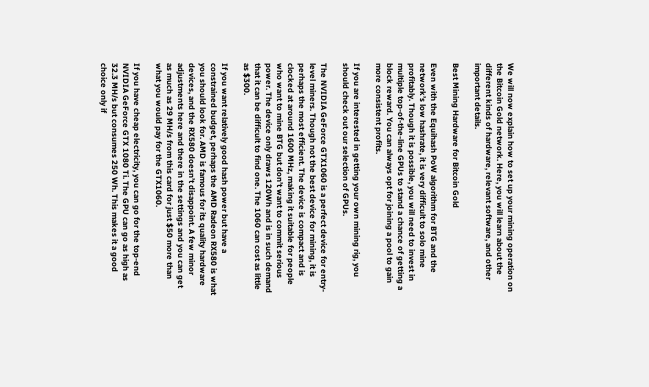We will now explain how to set up your mining operation on the Bitcoin Gold network. Here, you will learn about the different kinds of hardware, relevant software, and other important details.

Best Mining Hardware for Bitcoin Gold

Even with the Equihash PoW algorithm for BTG and the network’s low hashrate, it is very difficult to solo mine profitably. Though it is possible, you will need to invest in multiple top-of-the-line GPUs to stand a chance of getting a block reward. You can always opt for joining a pool to gain more consistent profits.

If you are interested in getting your own mining rig, you should check out our selection of GPUs.

The NVIDIA GeForce GTX1060 is a perfect device for entry-level miners. Though not the best device for mining, it is perhaps the most efficient. The device is compact and is clocked at around 1600 MHz, making it suitable for people who want to mine BTG but don’t want to commit serious power. The device only draws 120Wh and is in such demand that it can be difficult to find one. The 1060 can cost as little as $300.

If you want relatively good hash power but have a constrained budget, perhaps the AMD Radeon RX580 is what you should look for. AMD is famous for its quality hardware devices, and the RX580 doesn’t disappoint. A few minor adjustments here and there in the settings and you can get as much as 29 MH/s from this card for just $50 more than what you would pay for the GTX1060.

If you have cheap electricity, you can go for the top-end NVIDIA GeForce GTX 1080 Ti. The GPU can go as high as 32.3 MH/s but consumes 250 Wh. This makes it a good choice only if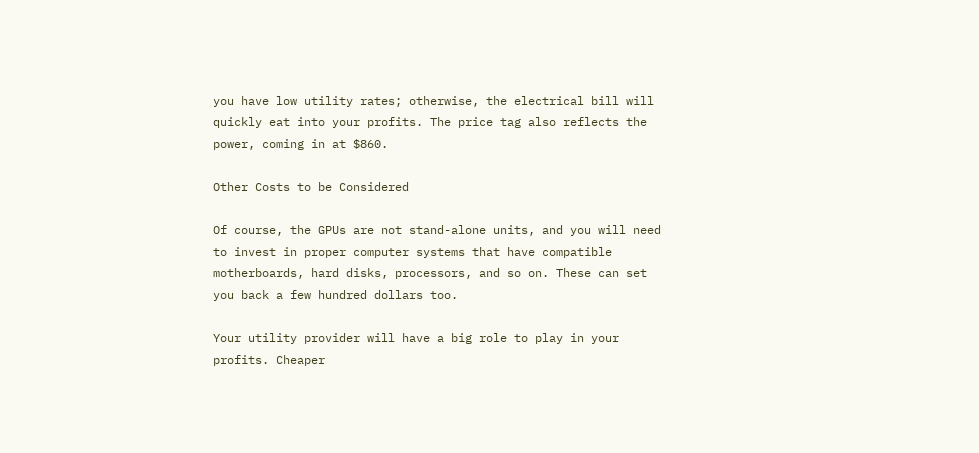you have low utility rates; otherwise, the electrical bill will quickly eat into your profits. The price tag also reflects the power, coming in at $860.

Other Costs to be Considered

Of course, the GPUs are not stand-alone units, and you will need to invest in proper computer systems that have compatible motherboards, hard disks, processors, and so on. These can set you back a few hundred dollars too.

Your utility provider will have a big role to play in your profits. Cheaper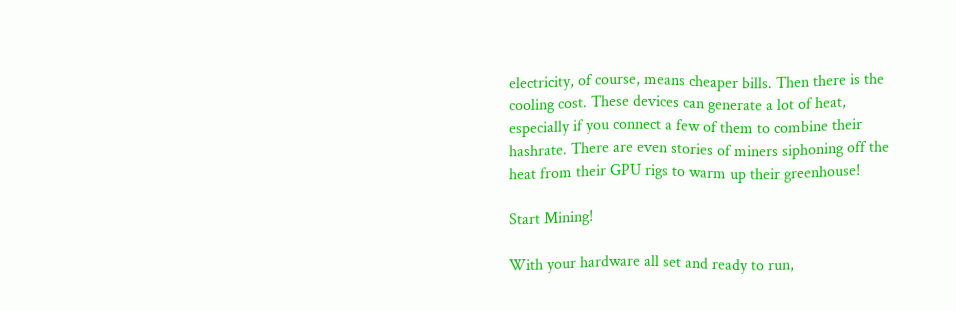electricity, of course, means cheaper bills. Then there is the cooling cost. These devices can generate a lot of heat, especially if you connect a few of them to combine their hashrate. There are even stories of miners siphoning off the heat from their GPU rigs to warm up their greenhouse!

Start Mining!

With your hardware all set and ready to run,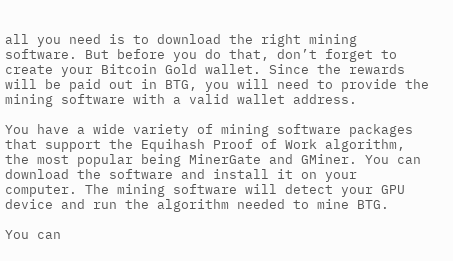all you need is to download the right mining software. But before you do that, don’t forget to create your Bitcoin Gold wallet. Since the rewards will be paid out in BTG, you will need to provide the mining software with a valid wallet address.

You have a wide variety of mining software packages that support the Equihash Proof of Work algorithm, the most popular being MinerGate and GMiner. You can download the software and install it on your computer. The mining software will detect your GPU device and run the algorithm needed to mine BTG.

You can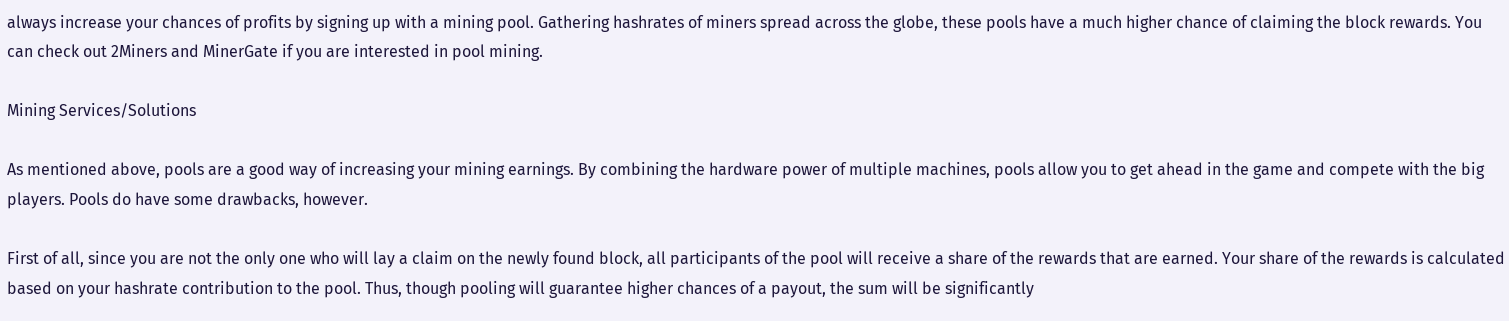always increase your chances of profits by signing up with a mining pool. Gathering hashrates of miners spread across the globe, these pools have a much higher chance of claiming the block rewards. You can check out 2Miners and MinerGate if you are interested in pool mining.

Mining Services/Solutions

As mentioned above, pools are a good way of increasing your mining earnings. By combining the hardware power of multiple machines, pools allow you to get ahead in the game and compete with the big players. Pools do have some drawbacks, however.

First of all, since you are not the only one who will lay a claim on the newly found block, all participants of the pool will receive a share of the rewards that are earned. Your share of the rewards is calculated based on your hashrate contribution to the pool. Thus, though pooling will guarantee higher chances of a payout, the sum will be significantly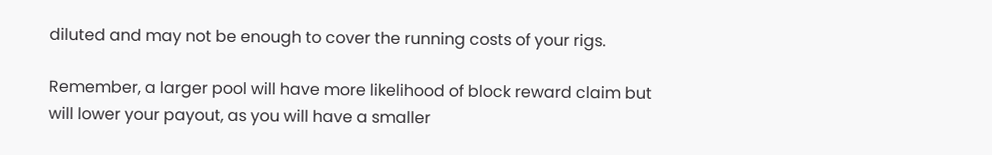diluted and may not be enough to cover the running costs of your rigs.

Remember, a larger pool will have more likelihood of block reward claim but will lower your payout, as you will have a smaller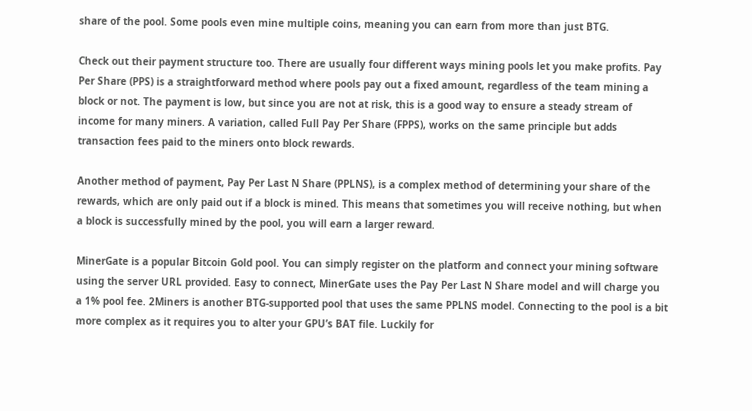share of the pool. Some pools even mine multiple coins, meaning you can earn from more than just BTG.

Check out their payment structure too. There are usually four different ways mining pools let you make profits. Pay Per Share (PPS) is a straightforward method where pools pay out a fixed amount, regardless of the team mining a block or not. The payment is low, but since you are not at risk, this is a good way to ensure a steady stream of income for many miners. A variation, called Full Pay Per Share (FPPS), works on the same principle but adds transaction fees paid to the miners onto block rewards.

Another method of payment, Pay Per Last N Share (PPLNS), is a complex method of determining your share of the rewards, which are only paid out if a block is mined. This means that sometimes you will receive nothing, but when a block is successfully mined by the pool, you will earn a larger reward.

MinerGate is a popular Bitcoin Gold pool. You can simply register on the platform and connect your mining software using the server URL provided. Easy to connect, MinerGate uses the Pay Per Last N Share model and will charge you a 1% pool fee. 2Miners is another BTG-supported pool that uses the same PPLNS model. Connecting to the pool is a bit more complex as it requires you to alter your GPU’s BAT file. Luckily for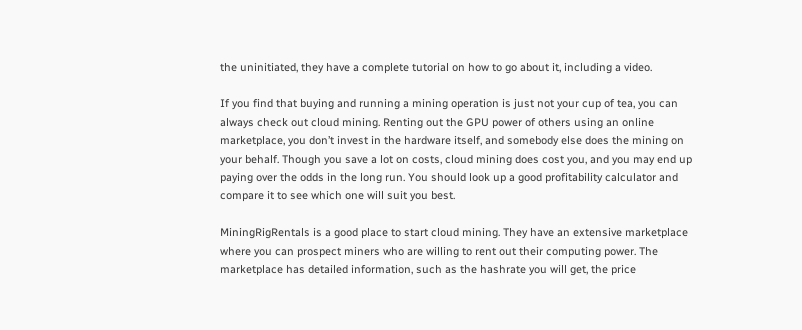the uninitiated, they have a complete tutorial on how to go about it, including a video.

If you find that buying and running a mining operation is just not your cup of tea, you can always check out cloud mining. Renting out the GPU power of others using an online marketplace, you don’t invest in the hardware itself, and somebody else does the mining on your behalf. Though you save a lot on costs, cloud mining does cost you, and you may end up paying over the odds in the long run. You should look up a good profitability calculator and compare it to see which one will suit you best.

MiningRigRentals is a good place to start cloud mining. They have an extensive marketplace where you can prospect miners who are willing to rent out their computing power. The marketplace has detailed information, such as the hashrate you will get, the price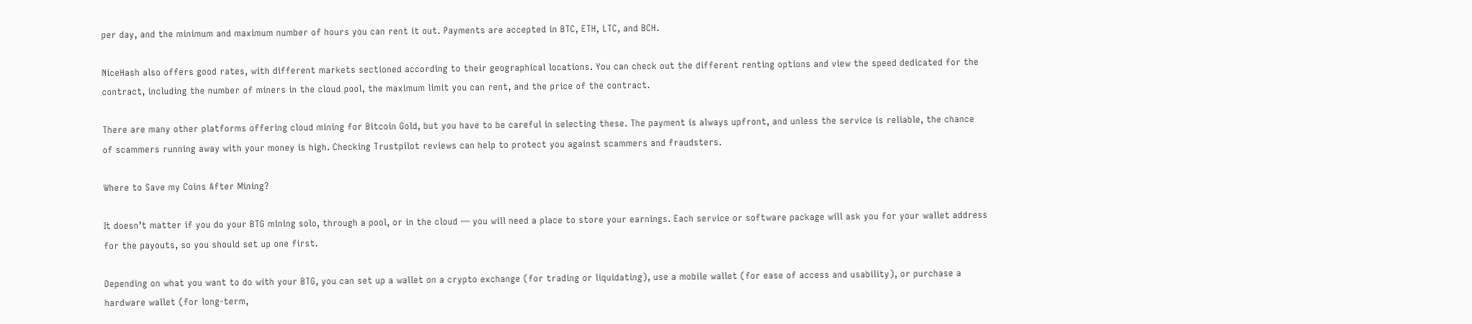per day, and the minimum and maximum number of hours you can rent it out. Payments are accepted in BTC, ETH, LTC, and BCH.

NiceHash also offers good rates, with different markets sectioned according to their geographical locations. You can check out the different renting options and view the speed dedicated for the contract, including the number of miners in the cloud pool, the maximum limit you can rent, and the price of the contract.

There are many other platforms offering cloud mining for Bitcoin Gold, but you have to be careful in selecting these. The payment is always upfront, and unless the service is reliable, the chance of scammers running away with your money is high. Checking Trustpilot reviews can help to protect you against scammers and fraudsters.

Where to Save my Coins After Mining?

It doesn’t matter if you do your BTG mining solo, through a pool, or in the cloud — you will need a place to store your earnings. Each service or software package will ask you for your wallet address for the payouts, so you should set up one first.

Depending on what you want to do with your BTG, you can set up a wallet on a crypto exchange (for trading or liquidating), use a mobile wallet (for ease of access and usability), or purchase a hardware wallet (for long-term,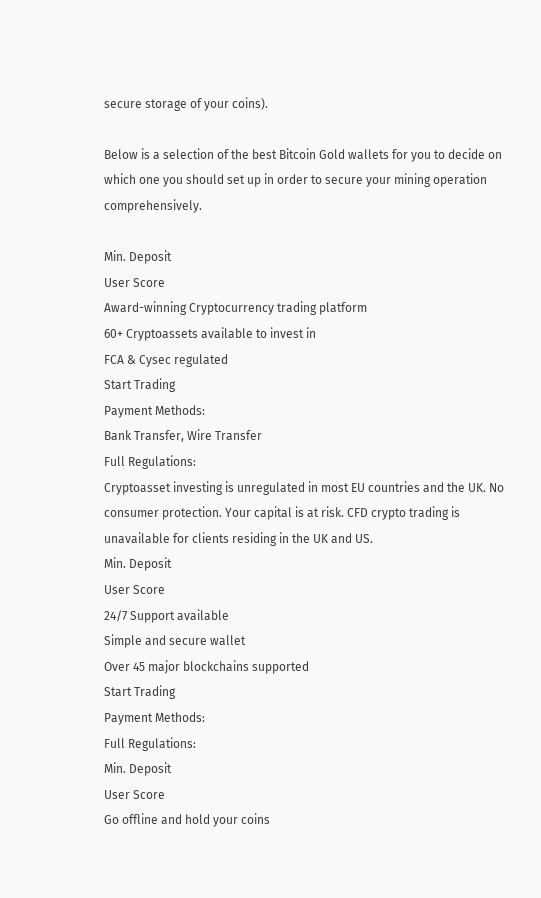secure storage of your coins).

Below is a selection of the best Bitcoin Gold wallets for you to decide on which one you should set up in order to secure your mining operation comprehensively.

Min. Deposit
User Score
Award-winning Cryptocurrency trading platform
60+ Cryptoassets available to invest in
FCA & Cysec regulated
Start Trading
Payment Methods:
Bank Transfer, Wire Transfer
Full Regulations:
Cryptoasset investing is unregulated in most EU countries and the UK. No consumer protection. Your capital is at risk. CFD crypto trading is unavailable for clients residing in the UK and US.
Min. Deposit
User Score
24/7 Support available
Simple and secure wallet
Over 45 major blockchains supported
Start Trading
Payment Methods:
Full Regulations:
Min. Deposit
User Score
Go offline and hold your coins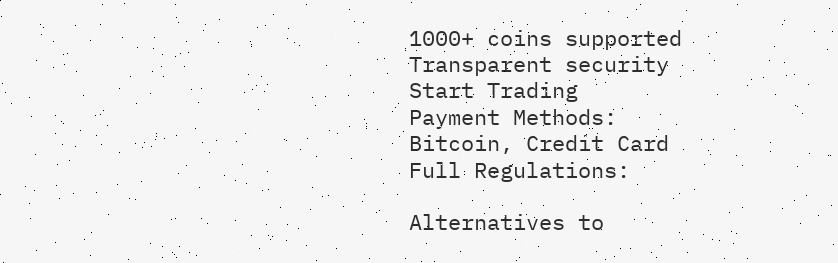1000+ coins supported
Transparent security
Start Trading
Payment Methods:
Bitcoin, Credit Card
Full Regulations:

Alternatives to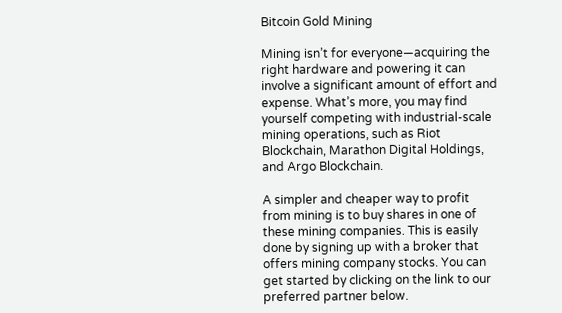Bitcoin Gold Mining

Mining isn’t for everyone—acquiring the right hardware and powering it can involve a significant amount of effort and expense. What’s more, you may find yourself competing with industrial-scale mining operations, such as Riot Blockchain, Marathon Digital Holdings, and Argo Blockchain.

A simpler and cheaper way to profit from mining is to buy shares in one of these mining companies. This is easily done by signing up with a broker that offers mining company stocks. You can get started by clicking on the link to our preferred partner below.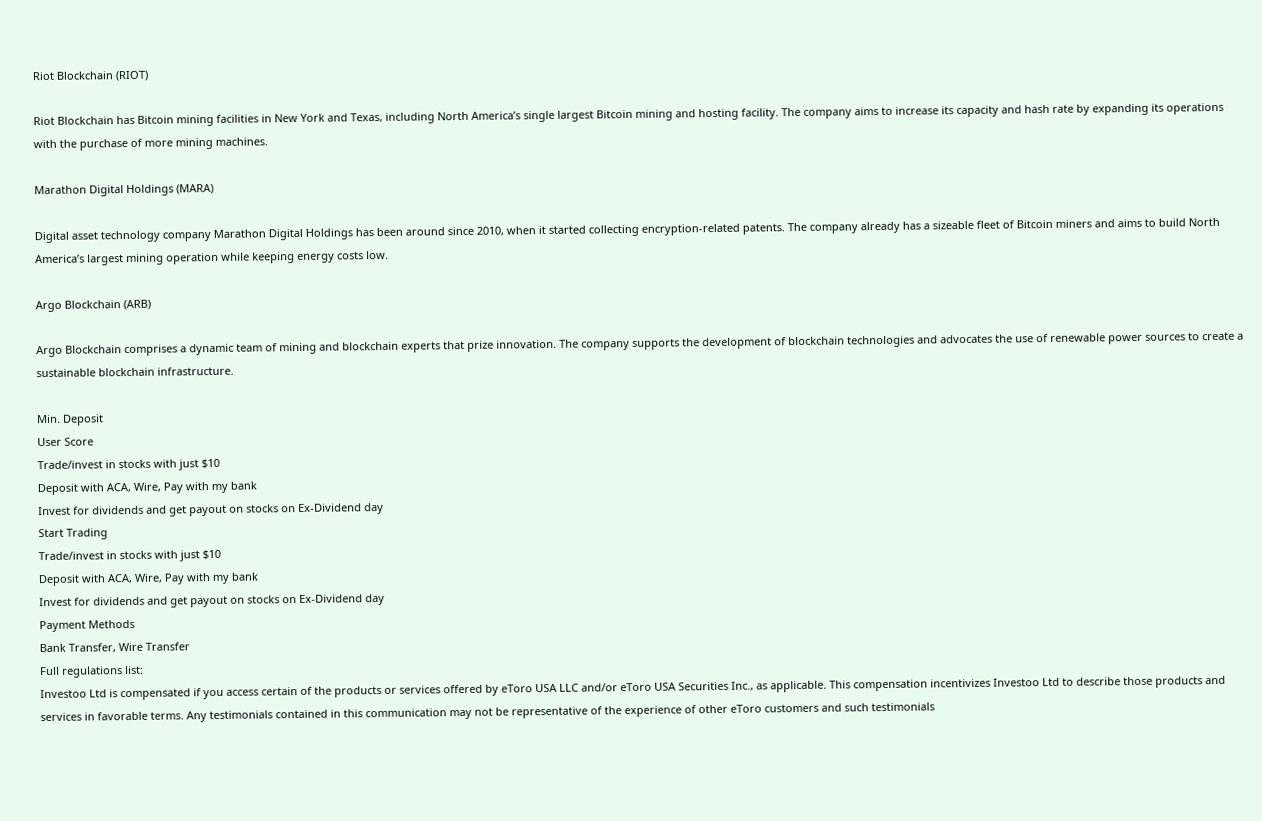Riot Blockchain (RIOT)

Riot Blockchain has Bitcoin mining facilities in New York and Texas, including North America’s single largest Bitcoin mining and hosting facility. The company aims to increase its capacity and hash rate by expanding its operations with the purchase of more mining machines.

Marathon Digital Holdings (MARA)

Digital asset technology company Marathon Digital Holdings has been around since 2010, when it started collecting encryption-related patents. The company already has a sizeable fleet of Bitcoin miners and aims to build North America’s largest mining operation while keeping energy costs low.

Argo Blockchain (ARB)

Argo Blockchain comprises a dynamic team of mining and blockchain experts that prize innovation. The company supports the development of blockchain technologies and advocates the use of renewable power sources to create a sustainable blockchain infrastructure.

Min. Deposit
User Score
Trade/invest in stocks with just $10
Deposit with ACA, Wire, Pay with my bank
Invest for dividends and get payout on stocks on Ex-Dividend day
Start Trading
Trade/invest in stocks with just $10
Deposit with ACA, Wire, Pay with my bank
Invest for dividends and get payout on stocks on Ex-Dividend day
Payment Methods
Bank Transfer, Wire Transfer
Full regulations list:
Investoo Ltd is compensated if you access certain of the products or services offered by eToro USA LLC and/or eToro USA Securities Inc., as applicable. This compensation incentivizes Investoo Ltd to describe those products and services in favorable terms. Any testimonials contained in this communication may not be representative of the experience of other eToro customers and such testimonials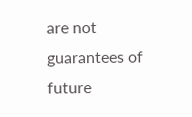are not guarantees of future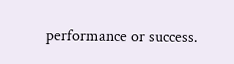performance or success.